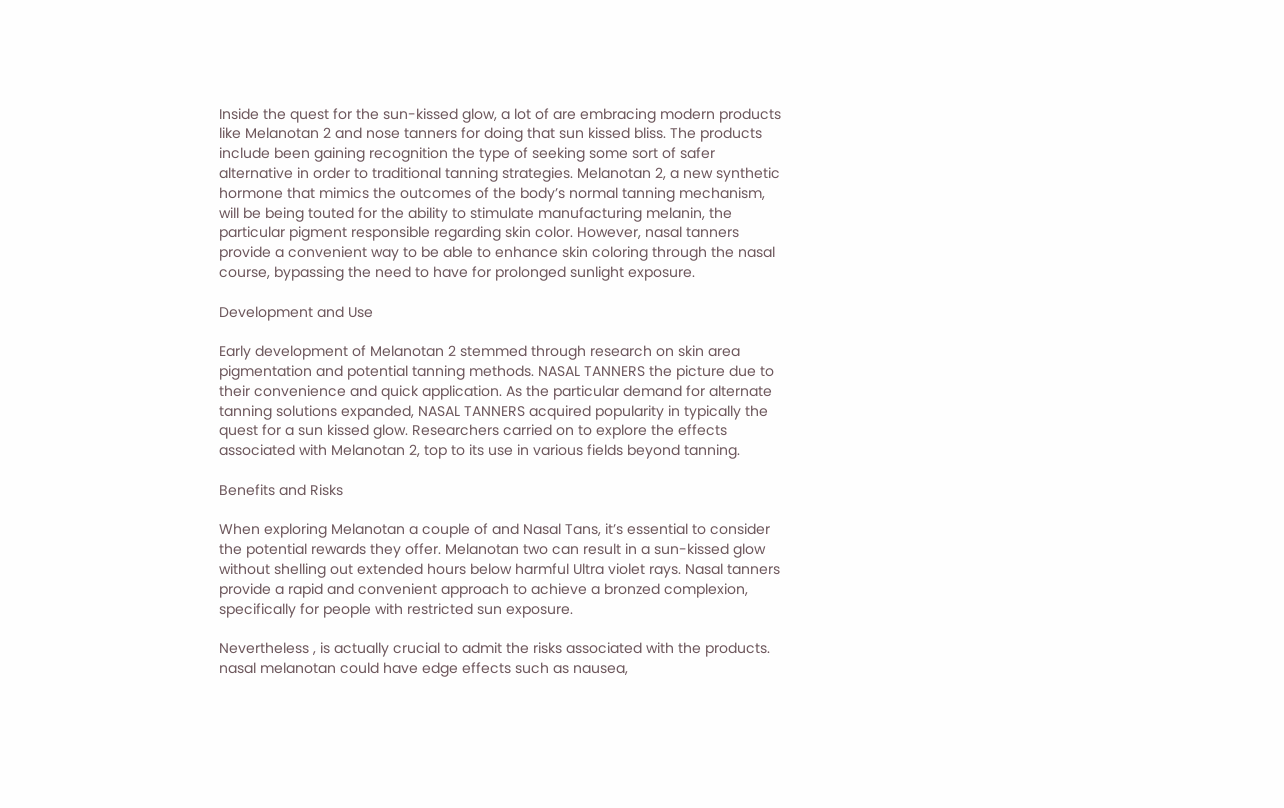Inside the quest for the sun-kissed glow, a lot of are embracing modern products like Melanotan 2 and nose tanners for doing that sun kissed bliss. The products include been gaining recognition the type of seeking some sort of safer alternative in order to traditional tanning strategies. Melanotan 2, a new synthetic hormone that mimics the outcomes of the body’s normal tanning mechanism, will be being touted for the ability to stimulate manufacturing melanin, the particular pigment responsible regarding skin color. However, nasal tanners provide a convenient way to be able to enhance skin coloring through the nasal course, bypassing the need to have for prolonged sunlight exposure.

Development and Use

Early development of Melanotan 2 stemmed through research on skin area pigmentation and potential tanning methods. NASAL TANNERS the picture due to their convenience and quick application. As the particular demand for alternate tanning solutions expanded, NASAL TANNERS acquired popularity in typically the quest for a sun kissed glow. Researchers carried on to explore the effects associated with Melanotan 2, top to its use in various fields beyond tanning.

Benefits and Risks

When exploring Melanotan a couple of and Nasal Tans, it’s essential to consider the potential rewards they offer. Melanotan two can result in a sun-kissed glow without shelling out extended hours below harmful Ultra violet rays. Nasal tanners provide a rapid and convenient approach to achieve a bronzed complexion, specifically for people with restricted sun exposure.

Nevertheless , is actually crucial to admit the risks associated with the products. nasal melanotan could have edge effects such as nausea,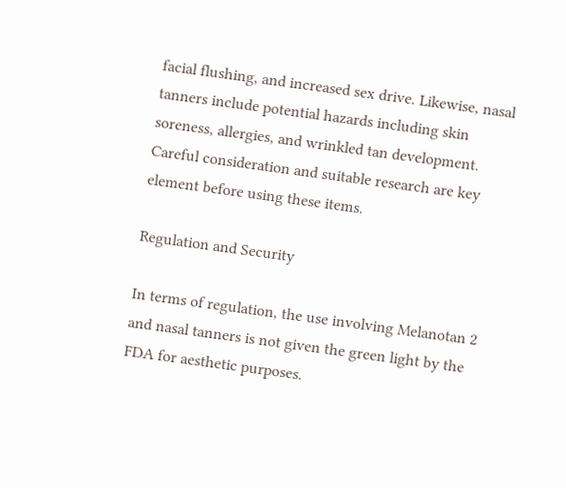facial flushing, and increased sex drive. Likewise, nasal tanners include potential hazards including skin soreness, allergies, and wrinkled tan development. Careful consideration and suitable research are key element before using these items.

Regulation and Security

In terms of regulation, the use involving Melanotan 2 and nasal tanners is not given the green light by the FDA for aesthetic purposes.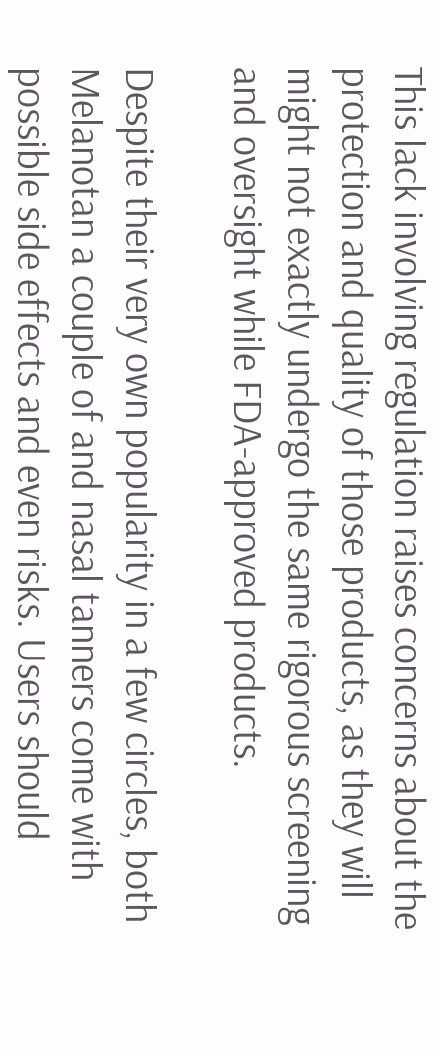This lack involving regulation raises concerns about the protection and quality of those products, as they will might not exactly undergo the same rigorous screening and oversight while FDA-approved products.

Despite their very own popularity in a few circles, both Melanotan a couple of and nasal tanners come with possible side effects and even risks. Users should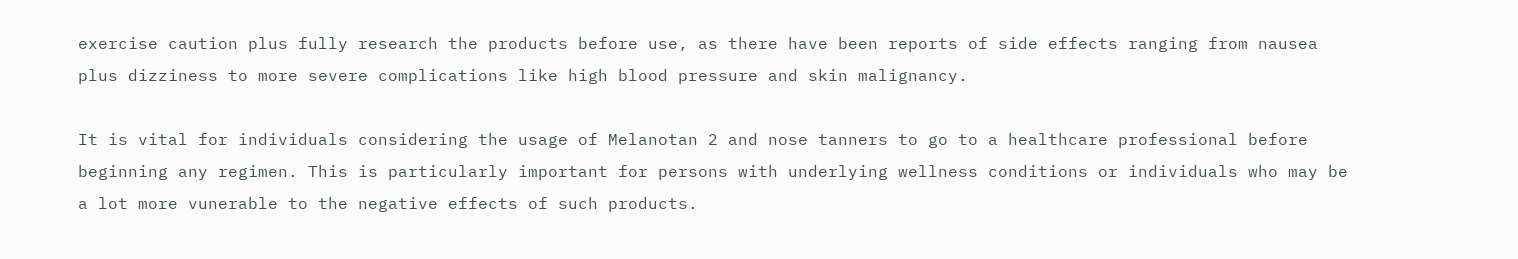exercise caution plus fully research the products before use, as there have been reports of side effects ranging from nausea plus dizziness to more severe complications like high blood pressure and skin malignancy.

It is vital for individuals considering the usage of Melanotan 2 and nose tanners to go to a healthcare professional before beginning any regimen. This is particularly important for persons with underlying wellness conditions or individuals who may be a lot more vunerable to the negative effects of such products.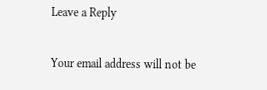Leave a Reply

Your email address will not be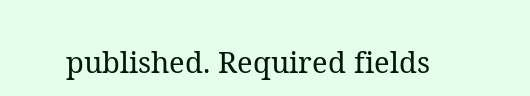published. Required fields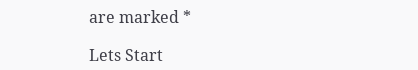are marked *

Lets Start